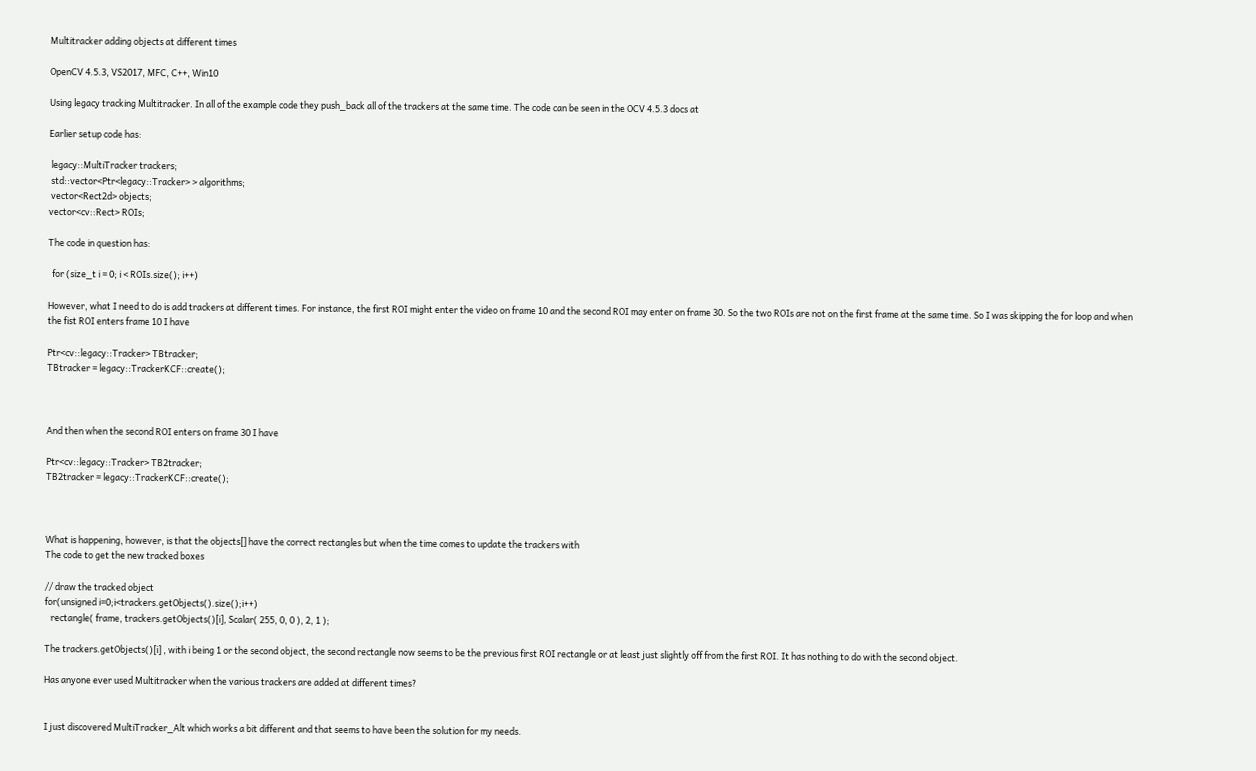Multitracker adding objects at different times

OpenCV 4.5.3, VS2017, MFC, C++, Win10

Using legacy tracking Multitracker. In all of the example code they push_back all of the trackers at the same time. The code can be seen in the OCV 4.5.3 docs at

Earlier setup code has:

 legacy::MultiTracker trackers;
 std::vector<Ptr<legacy::Tracker> > algorithms;
 vector<Rect2d> objects;
vector<cv::Rect> ROIs;

The code in question has:

  for (size_t i = 0; i < ROIs.size(); i++)

However, what I need to do is add trackers at different times. For instance, the first ROI might enter the video on frame 10 and the second ROI may enter on frame 30. So the two ROIs are not on the first frame at the same time. So I was skipping the for loop and when the fist ROI enters frame 10 I have

Ptr<cv::legacy::Tracker> TBtracker;
TBtracker = legacy::TrackerKCF::create();



And then when the second ROI enters on frame 30 I have

Ptr<cv::legacy::Tracker> TB2tracker;
TB2tracker = legacy::TrackerKCF::create();



What is happening, however, is that the objects[] have the correct rectangles but when the time comes to update the trackers with
The code to get the new tracked boxes

// draw the tracked object
for(unsigned i=0;i<trackers.getObjects().size();i++)
   rectangle( frame, trackers.getObjects()[i], Scalar( 255, 0, 0 ), 2, 1 );

The trackers.getObjects()[i] , with i being 1 or the second object, the second rectangle now seems to be the previous first ROI rectangle or at least just slightly off from the first ROI. It has nothing to do with the second object.

Has anyone ever used Multitracker when the various trackers are added at different times?


I just discovered MultiTracker_Alt which works a bit different and that seems to have been the solution for my needs.